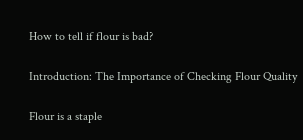How to tell if flour is bad?

Introduction: The Importance of Checking Flour Quality

Flour is a staple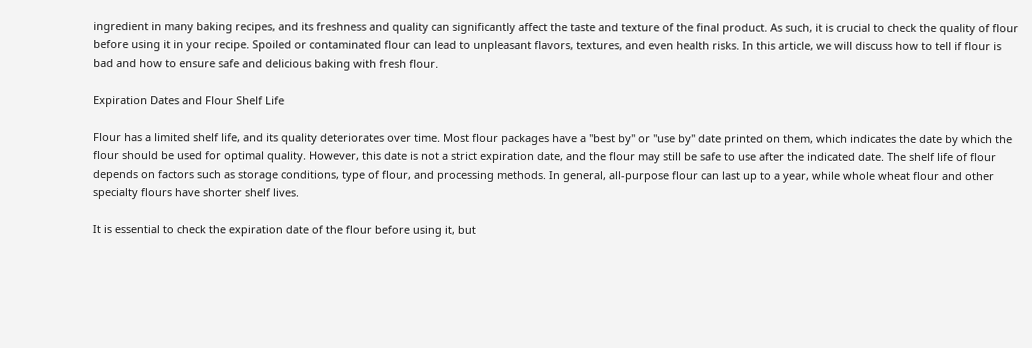ingredient in many baking recipes, and its freshness and quality can significantly affect the taste and texture of the final product. As such, it is crucial to check the quality of flour before using it in your recipe. Spoiled or contaminated flour can lead to unpleasant flavors, textures, and even health risks. In this article, we will discuss how to tell if flour is bad and how to ensure safe and delicious baking with fresh flour.

Expiration Dates and Flour Shelf Life

Flour has a limited shelf life, and its quality deteriorates over time. Most flour packages have a "best by" or "use by" date printed on them, which indicates the date by which the flour should be used for optimal quality. However, this date is not a strict expiration date, and the flour may still be safe to use after the indicated date. The shelf life of flour depends on factors such as storage conditions, type of flour, and processing methods. In general, all-purpose flour can last up to a year, while whole wheat flour and other specialty flours have shorter shelf lives.

It is essential to check the expiration date of the flour before using it, but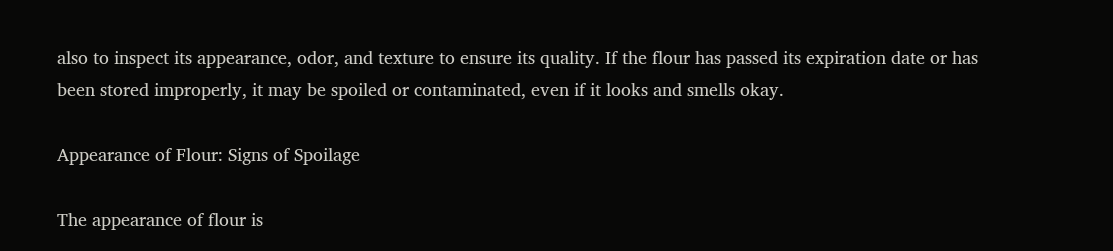also to inspect its appearance, odor, and texture to ensure its quality. If the flour has passed its expiration date or has been stored improperly, it may be spoiled or contaminated, even if it looks and smells okay.

Appearance of Flour: Signs of Spoilage

The appearance of flour is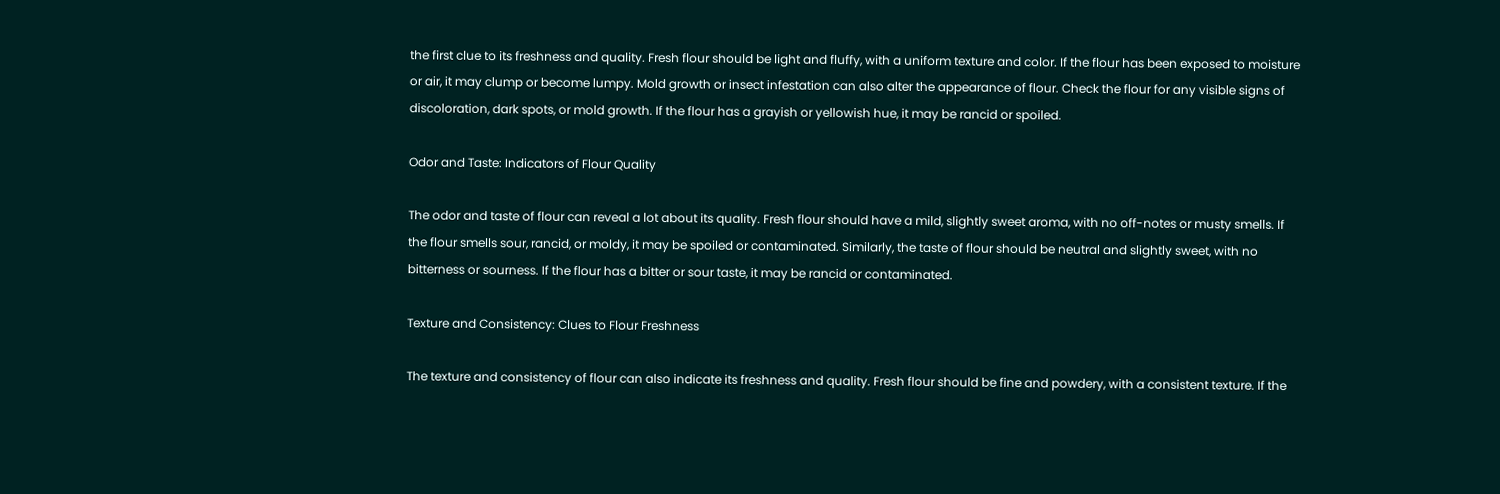the first clue to its freshness and quality. Fresh flour should be light and fluffy, with a uniform texture and color. If the flour has been exposed to moisture or air, it may clump or become lumpy. Mold growth or insect infestation can also alter the appearance of flour. Check the flour for any visible signs of discoloration, dark spots, or mold growth. If the flour has a grayish or yellowish hue, it may be rancid or spoiled.

Odor and Taste: Indicators of Flour Quality

The odor and taste of flour can reveal a lot about its quality. Fresh flour should have a mild, slightly sweet aroma, with no off-notes or musty smells. If the flour smells sour, rancid, or moldy, it may be spoiled or contaminated. Similarly, the taste of flour should be neutral and slightly sweet, with no bitterness or sourness. If the flour has a bitter or sour taste, it may be rancid or contaminated.

Texture and Consistency: Clues to Flour Freshness

The texture and consistency of flour can also indicate its freshness and quality. Fresh flour should be fine and powdery, with a consistent texture. If the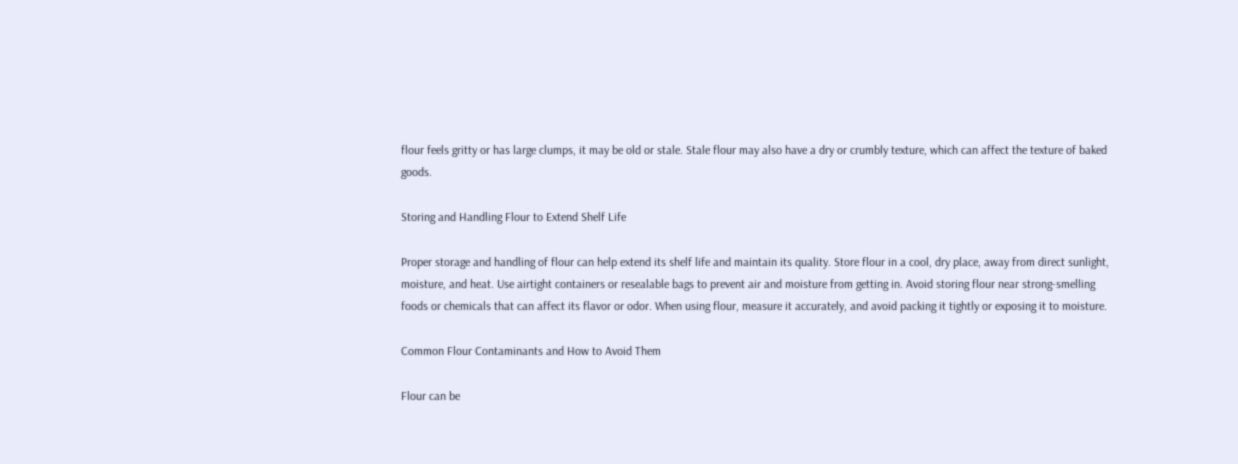flour feels gritty or has large clumps, it may be old or stale. Stale flour may also have a dry or crumbly texture, which can affect the texture of baked goods.

Storing and Handling Flour to Extend Shelf Life

Proper storage and handling of flour can help extend its shelf life and maintain its quality. Store flour in a cool, dry place, away from direct sunlight, moisture, and heat. Use airtight containers or resealable bags to prevent air and moisture from getting in. Avoid storing flour near strong-smelling foods or chemicals that can affect its flavor or odor. When using flour, measure it accurately, and avoid packing it tightly or exposing it to moisture.

Common Flour Contaminants and How to Avoid Them

Flour can be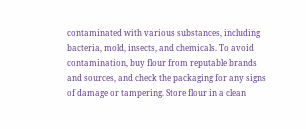contaminated with various substances, including bacteria, mold, insects, and chemicals. To avoid contamination, buy flour from reputable brands and sources, and check the packaging for any signs of damage or tampering. Store flour in a clean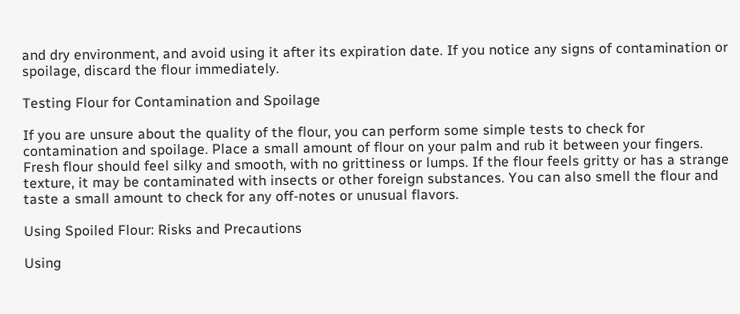and dry environment, and avoid using it after its expiration date. If you notice any signs of contamination or spoilage, discard the flour immediately.

Testing Flour for Contamination and Spoilage

If you are unsure about the quality of the flour, you can perform some simple tests to check for contamination and spoilage. Place a small amount of flour on your palm and rub it between your fingers. Fresh flour should feel silky and smooth, with no grittiness or lumps. If the flour feels gritty or has a strange texture, it may be contaminated with insects or other foreign substances. You can also smell the flour and taste a small amount to check for any off-notes or unusual flavors.

Using Spoiled Flour: Risks and Precautions

Using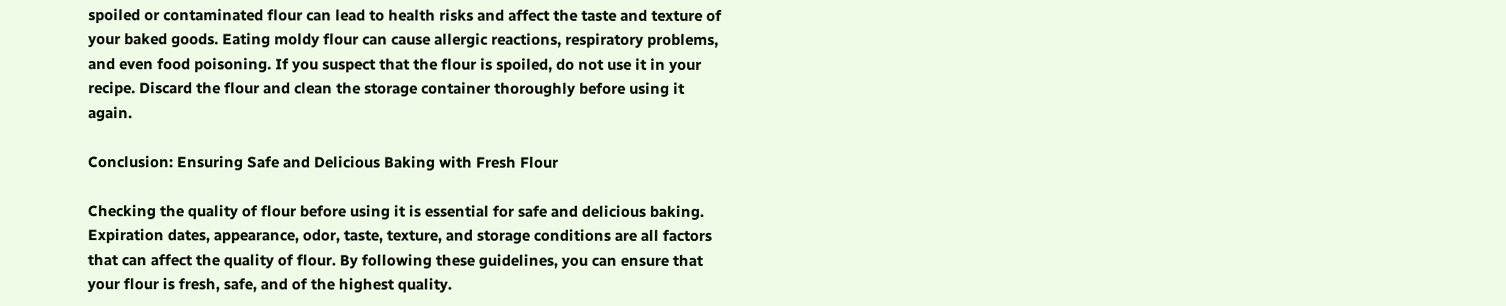spoiled or contaminated flour can lead to health risks and affect the taste and texture of your baked goods. Eating moldy flour can cause allergic reactions, respiratory problems, and even food poisoning. If you suspect that the flour is spoiled, do not use it in your recipe. Discard the flour and clean the storage container thoroughly before using it again.

Conclusion: Ensuring Safe and Delicious Baking with Fresh Flour

Checking the quality of flour before using it is essential for safe and delicious baking. Expiration dates, appearance, odor, taste, texture, and storage conditions are all factors that can affect the quality of flour. By following these guidelines, you can ensure that your flour is fresh, safe, and of the highest quality.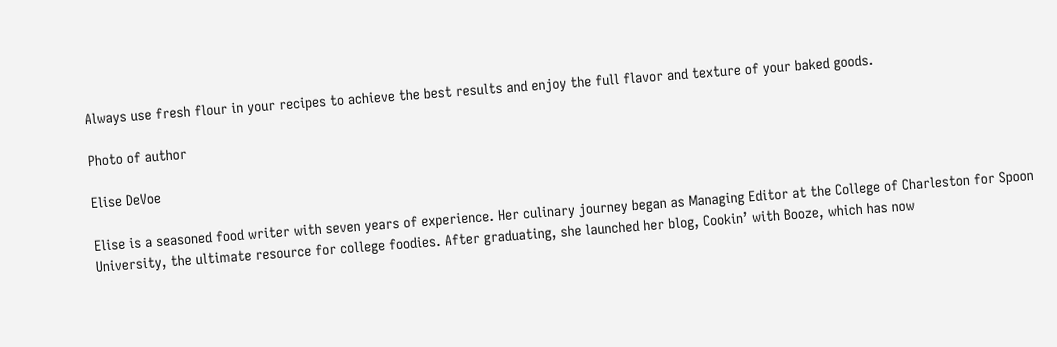Always use fresh flour in your recipes to achieve the best results and enjoy the full flavor and texture of your baked goods.

Photo of author

Elise DeVoe

Elise is a seasoned food writer with seven years of experience. Her culinary journey began as Managing Editor at the College of Charleston for Spoon University, the ultimate resource for college foodies. After graduating, she launched her blog, Cookin’ with Booze, which has now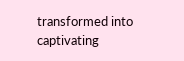transformed into captivating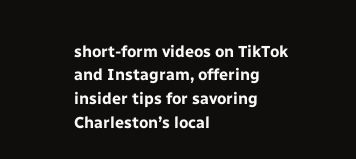short-form videos on TikTok and Instagram, offering insider tips for savoring Charleston’s local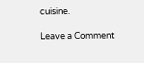cuisine.

Leave a Comment